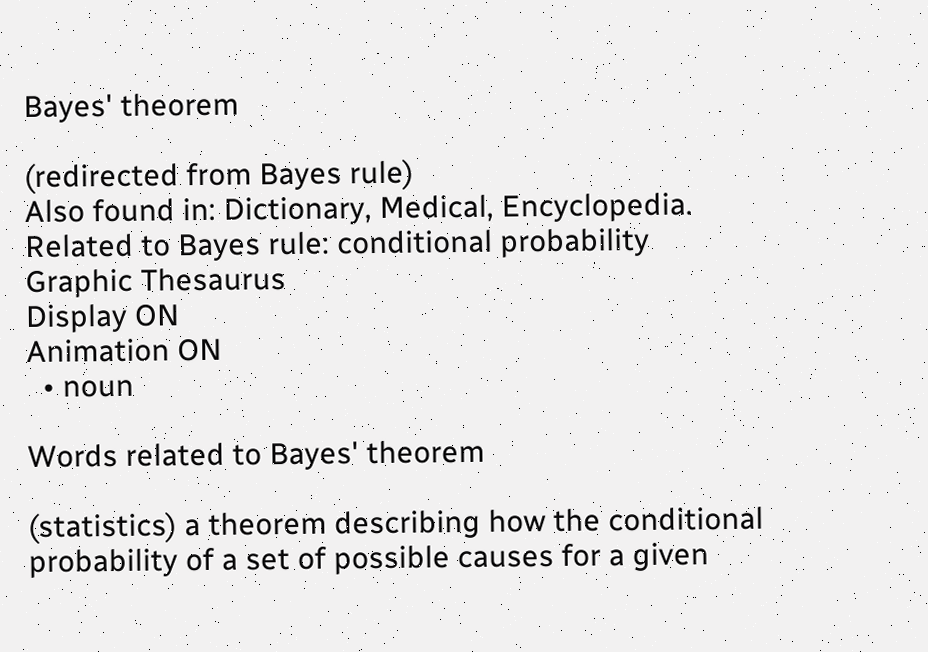Bayes' theorem

(redirected from Bayes rule)
Also found in: Dictionary, Medical, Encyclopedia.
Related to Bayes rule: conditional probability
Graphic Thesaurus
Display ON
Animation ON
  • noun

Words related to Bayes' theorem

(statistics) a theorem describing how the conditional probability of a set of possible causes for a given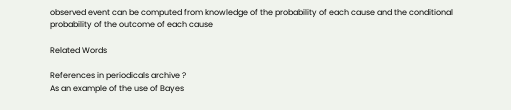observed event can be computed from knowledge of the probability of each cause and the conditional probability of the outcome of each cause

Related Words

References in periodicals archive ?
As an example of the use of Bayes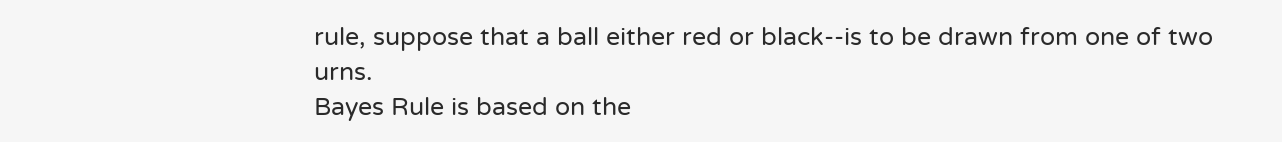rule, suppose that a ball either red or black--is to be drawn from one of two urns.
Bayes Rule is based on the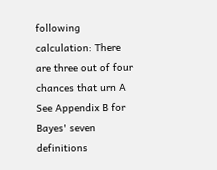following calculation: There are three out of four chances that urn A
See Appendix B for Bayes' seven definitions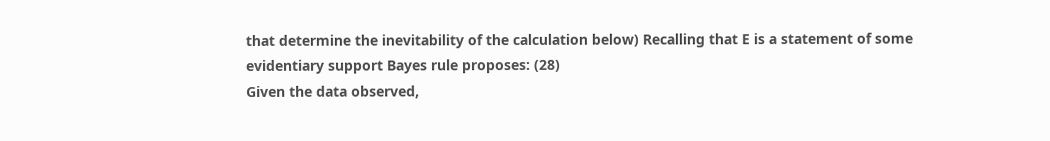that determine the inevitability of the calculation below) Recalling that E is a statement of some evidentiary support Bayes rule proposes: (28)
Given the data observed,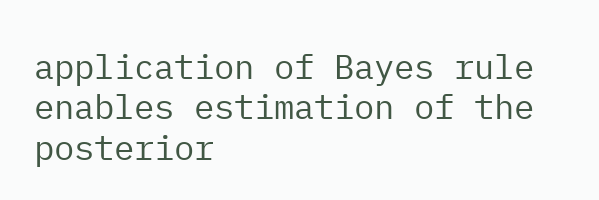application of Bayes rule enables estimation of the posterior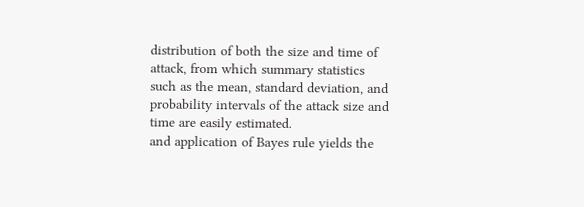distribution of both the size and time of attack, from which summary statistics such as the mean, standard deviation, and probability intervals of the attack size and time are easily estimated.
and application of Bayes rule yields the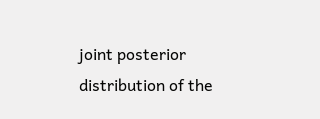joint posterior distribution of the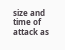size and time of attack as